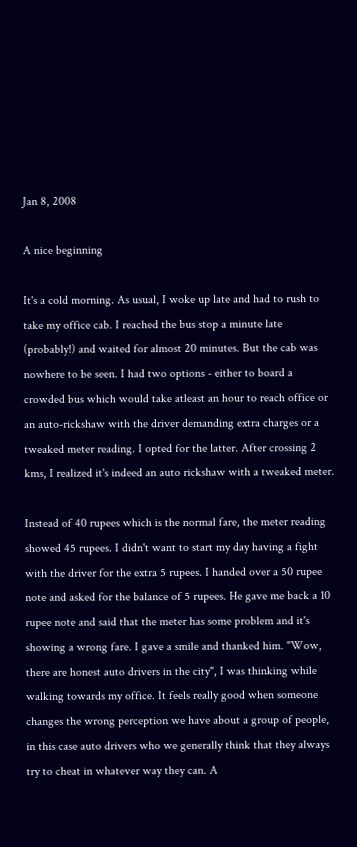Jan 8, 2008

A nice beginning

It's a cold morning. As usual, I woke up late and had to rush to take my office cab. I reached the bus stop a minute late (probably!) and waited for almost 20 minutes. But the cab was nowhere to be seen. I had two options - either to board a crowded bus which would take atleast an hour to reach office or an auto-rickshaw with the driver demanding extra charges or a tweaked meter reading. I opted for the latter. After crossing 2 kms, I realized it's indeed an auto rickshaw with a tweaked meter.

Instead of 40 rupees which is the normal fare, the meter reading showed 45 rupees. I didn't want to start my day having a fight with the driver for the extra 5 rupees. I handed over a 50 rupee note and asked for the balance of 5 rupees. He gave me back a 10 rupee note and said that the meter has some problem and it's showing a wrong fare. I gave a smile and thanked him. "Wow, there are honest auto drivers in the city", I was thinking while walking towards my office. It feels really good when someone changes the wrong perception we have about a group of people, in this case auto drivers who we generally think that they always try to cheat in whatever way they can. A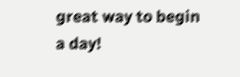great way to begin a day!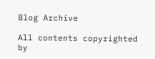Blog Archive

All contents copyrighted by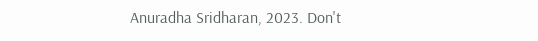Anuradha Sridharan, 2023. Don't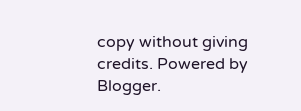copy without giving credits. Powered by Blogger.